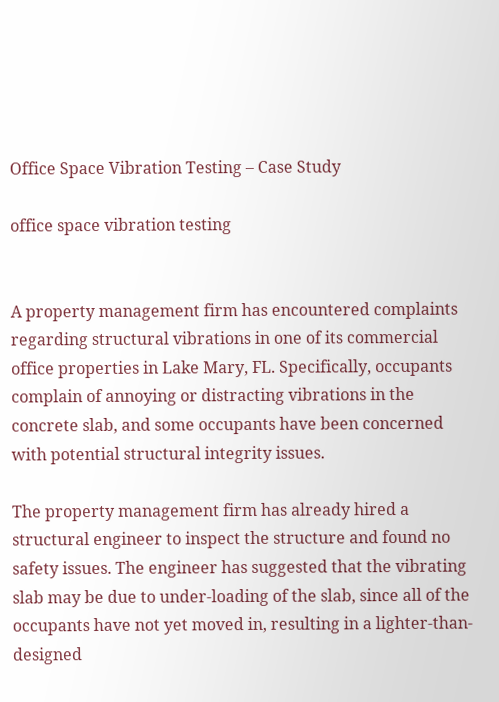Office Space Vibration Testing – Case Study

office space vibration testing


A property management firm has encountered complaints regarding structural vibrations in one of its commercial office properties in Lake Mary, FL. Specifically, occupants complain of annoying or distracting vibrations in the concrete slab, and some occupants have been concerned with potential structural integrity issues.

The property management firm has already hired a structural engineer to inspect the structure and found no safety issues. The engineer has suggested that the vibrating slab may be due to under-loading of the slab, since all of the occupants have not yet moved in, resulting in a lighter-than-designed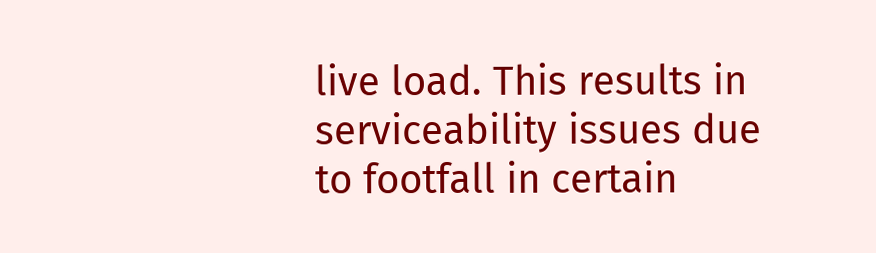live load. This results in serviceability issues due to footfall in certain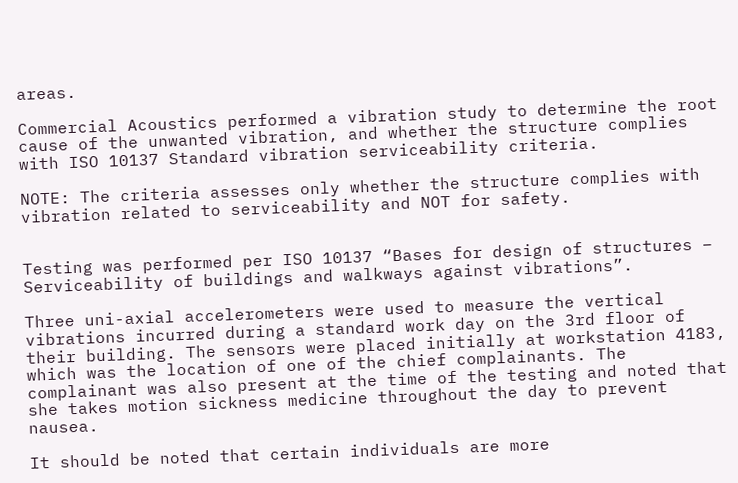areas.

Commercial Acoustics performed a vibration study to determine the root cause of the unwanted vibration, and whether the structure complies with ISO 10137 Standard vibration serviceability criteria.

NOTE: The criteria assesses only whether the structure complies with vibration related to serviceability and NOT for safety.


Testing was performed per ISO 10137 “Bases for design of structures – Serviceability of buildings and walkways against vibrations”.

Three uni-axial accelerometers were used to measure the vertical vibrations incurred during a standard work day on the 3rd floor of their building. The sensors were placed initially at workstation 4183, which was the location of one of the chief complainants. The complainant was also present at the time of the testing and noted that she takes motion sickness medicine throughout the day to prevent nausea.

It should be noted that certain individuals are more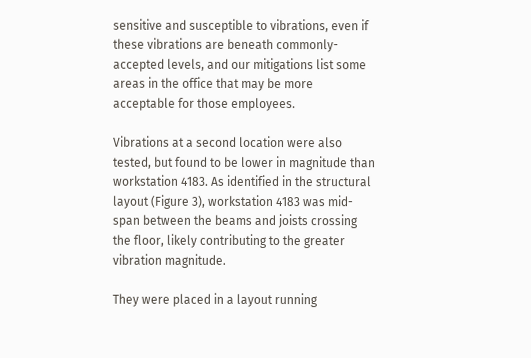sensitive and susceptible to vibrations, even if these vibrations are beneath commonly-accepted levels, and our mitigations list some areas in the office that may be more acceptable for those employees.

Vibrations at a second location were also tested, but found to be lower in magnitude than workstation 4183. As identified in the structural layout (Figure 3), workstation 4183 was mid-span between the beams and joists crossing the floor, likely contributing to the greater vibration magnitude.

They were placed in a layout running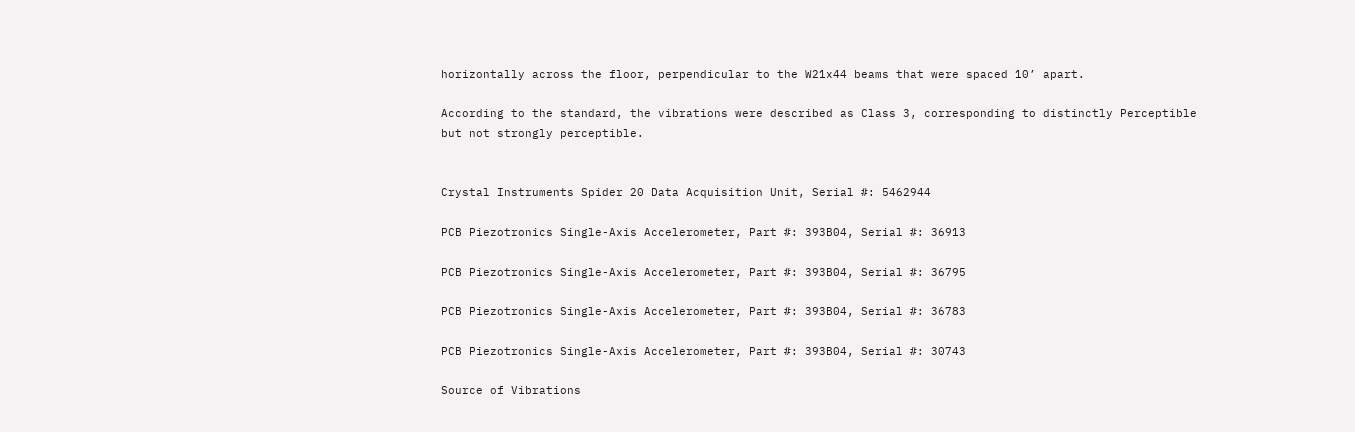horizontally across the floor, perpendicular to the W21x44 beams that were spaced 10’ apart.

According to the standard, the vibrations were described as Class 3, corresponding to distinctly Perceptible but not strongly perceptible.


Crystal Instruments Spider 20 Data Acquisition Unit, Serial #: 5462944

PCB Piezotronics Single-Axis Accelerometer, Part #: 393B04, Serial #: 36913

PCB Piezotronics Single-Axis Accelerometer, Part #: 393B04, Serial #: 36795

PCB Piezotronics Single-Axis Accelerometer, Part #: 393B04, Serial #: 36783

PCB Piezotronics Single-Axis Accelerometer, Part #: 393B04, Serial #: 30743

Source of Vibrations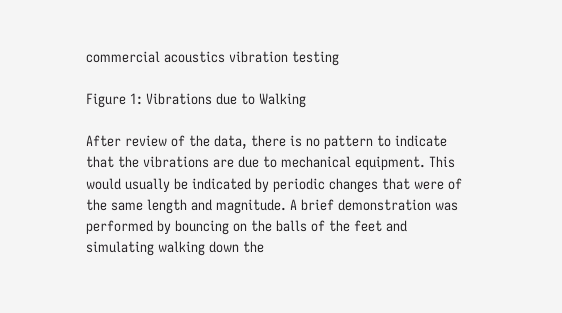commercial acoustics vibration testing

Figure 1: Vibrations due to Walking

After review of the data, there is no pattern to indicate that the vibrations are due to mechanical equipment. This would usually be indicated by periodic changes that were of the same length and magnitude. A brief demonstration was performed by bouncing on the balls of the feet and simulating walking down the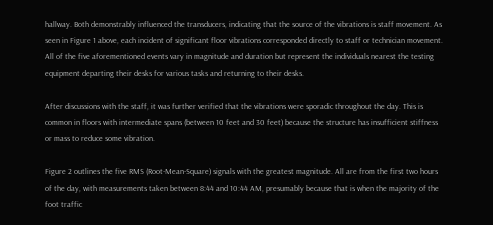hallway. Both demonstrably influenced the transducers, indicating that the source of the vibrations is staff movement. As seen in Figure 1 above, each incident of significant floor vibrations corresponded directly to staff or technician movement. All of the five aforementioned events vary in magnitude and duration but represent the individuals nearest the testing equipment departing their desks for various tasks and returning to their desks.

After discussions with the staff, it was further verified that the vibrations were sporadic throughout the day. This is common in floors with intermediate spans (between 10 feet and 30 feet) because the structure has insufficient stiffness or mass to reduce some vibration.

Figure 2 outlines the five RMS (Root-Mean-Square) signals with the greatest magnitude. All are from the first two hours of the day, with measurements taken between 8:44 and 10:44 AM, presumably because that is when the majority of the foot traffic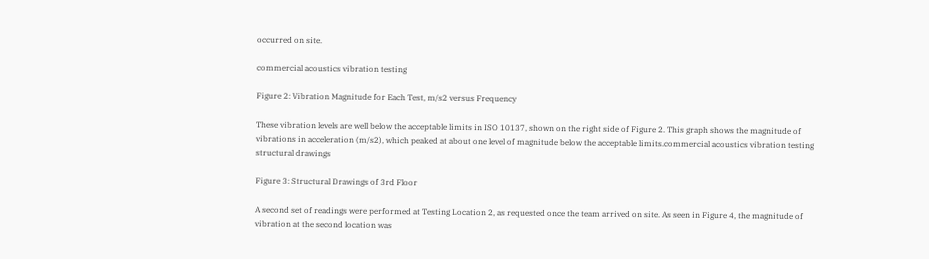occurred on site.

commercial acoustics vibration testing

Figure 2: Vibration Magnitude for Each Test, m/s2 versus Frequency

These vibration levels are well below the acceptable limits in ISO 10137, shown on the right side of Figure 2. This graph shows the magnitude of vibrations in acceleration (m/s2), which peaked at about one level of magnitude below the acceptable limits.commercial acoustics vibration testing structural drawings

Figure 3: Structural Drawings of 3rd Floor

A second set of readings were performed at Testing Location 2, as requested once the team arrived on site. As seen in Figure 4, the magnitude of vibration at the second location was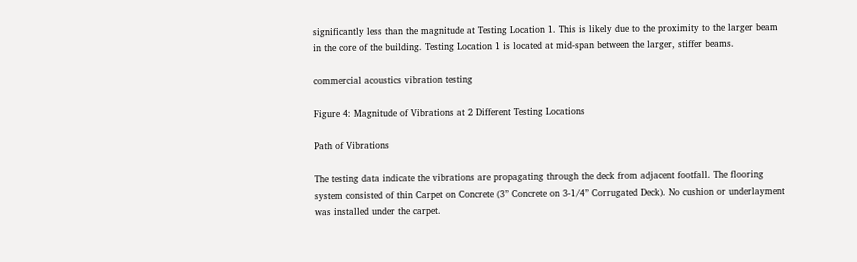significantly less than the magnitude at Testing Location 1. This is likely due to the proximity to the larger beam in the core of the building. Testing Location 1 is located at mid-span between the larger, stiffer beams.

commercial acoustics vibration testing

Figure 4: Magnitude of Vibrations at 2 Different Testing Locations

Path of Vibrations

The testing data indicate the vibrations are propagating through the deck from adjacent footfall. The flooring system consisted of thin Carpet on Concrete (3” Concrete on 3-1/4” Corrugated Deck). No cushion or underlayment was installed under the carpet.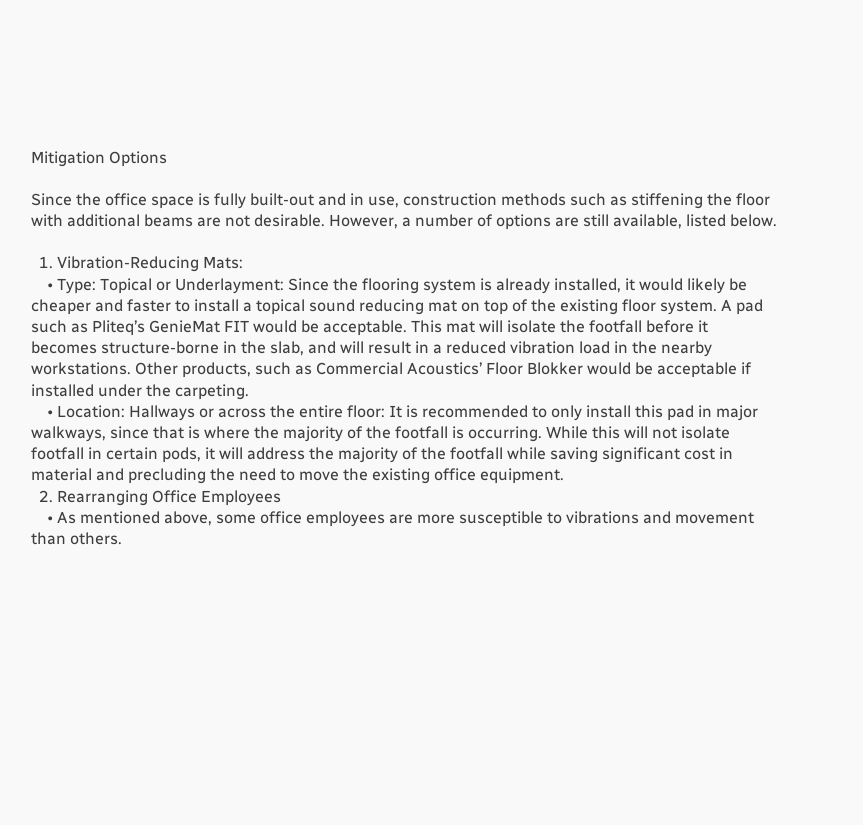Mitigation Options

Since the office space is fully built-out and in use, construction methods such as stiffening the floor with additional beams are not desirable. However, a number of options are still available, listed below.

  1. Vibration-Reducing Mats:
    • Type: Topical or Underlayment: Since the flooring system is already installed, it would likely be cheaper and faster to install a topical sound reducing mat on top of the existing floor system. A pad such as Pliteq’s GenieMat FIT would be acceptable. This mat will isolate the footfall before it becomes structure-borne in the slab, and will result in a reduced vibration load in the nearby workstations. Other products, such as Commercial Acoustics’ Floor Blokker would be acceptable if installed under the carpeting.
    • Location: Hallways or across the entire floor: It is recommended to only install this pad in major walkways, since that is where the majority of the footfall is occurring. While this will not isolate footfall in certain pods, it will address the majority of the footfall while saving significant cost in material and precluding the need to move the existing office equipment.
  2. Rearranging Office Employees
    • As mentioned above, some office employees are more susceptible to vibrations and movement than others.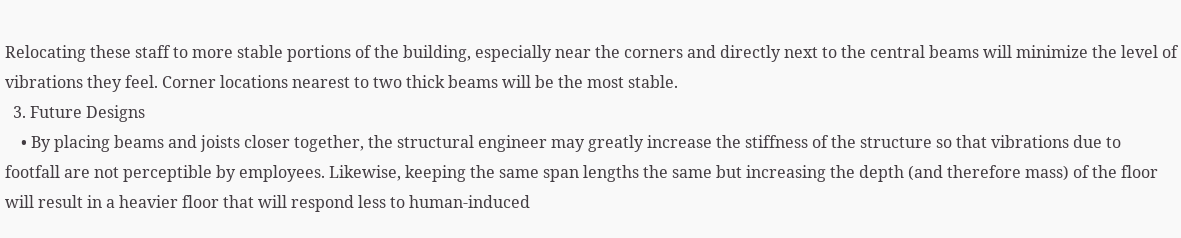Relocating these staff to more stable portions of the building, especially near the corners and directly next to the central beams will minimize the level of vibrations they feel. Corner locations nearest to two thick beams will be the most stable.
  3. Future Designs
    • By placing beams and joists closer together, the structural engineer may greatly increase the stiffness of the structure so that vibrations due to footfall are not perceptible by employees. Likewise, keeping the same span lengths the same but increasing the depth (and therefore mass) of the floor will result in a heavier floor that will respond less to human-induced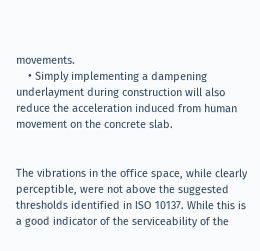movements.
    • Simply implementing a dampening underlayment during construction will also reduce the acceleration induced from human movement on the concrete slab.


The vibrations in the office space, while clearly perceptible, were not above the suggested thresholds identified in ISO 10137. While this is a good indicator of the serviceability of the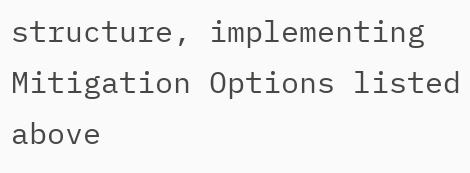structure, implementing Mitigation Options listed above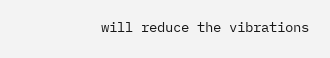will reduce the vibrations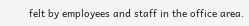felt by employees and staff in the office area.